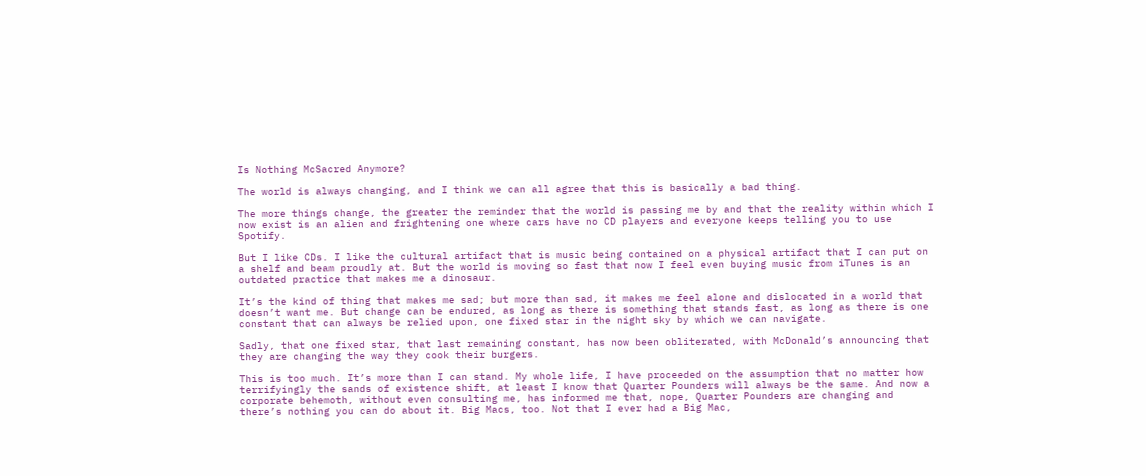Is Nothing McSacred Anymore?

The world is always changing, and I think we can all agree that this is basically a bad thing.

The more things change, the greater the reminder that the world is passing me by and that the reality within which I now exist is an alien and frightening one where cars have no CD players and everyone keeps telling you to use Spotify.

But I like CDs. I like the cultural artifact that is music being contained on a physical artifact that I can put on a shelf and beam proudly at. But the world is moving so fast that now I feel even buying music from iTunes is an outdated practice that makes me a dinosaur.

It’s the kind of thing that makes me sad; but more than sad, it makes me feel alone and dislocated in a world that doesn’t want me. But change can be endured, as long as there is something that stands fast, as long as there is one constant that can always be relied upon, one fixed star in the night sky by which we can navigate.

Sadly, that one fixed star, that last remaining constant, has now been obliterated, with McDonald’s announcing that they are changing the way they cook their burgers.

This is too much. It’s more than I can stand. My whole life, I have proceeded on the assumption that no matter how terrifyingly the sands of existence shift, at least I know that Quarter Pounders will always be the same. And now a corporate behemoth, without even consulting me, has informed me that, nope, Quarter Pounders are changing and there’s nothing you can do about it. Big Macs, too. Not that I ever had a Big Mac,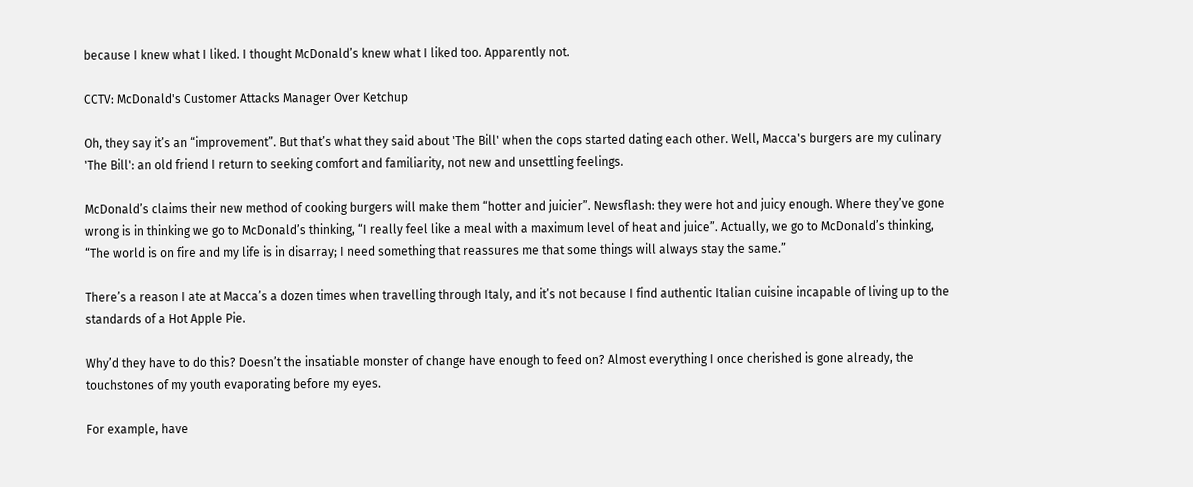because I knew what I liked. I thought McDonald’s knew what I liked too. Apparently not.

CCTV: McDonald's Customer Attacks Manager Over Ketchup

Oh, they say it’s an “improvement”. But that’s what they said about 'The Bill' when the cops started dating each other. Well, Macca's burgers are my culinary 'The Bill': an old friend I return to seeking comfort and familiarity, not new and unsettling feelings.

McDonald’s claims their new method of cooking burgers will make them “hotter and juicier”. Newsflash: they were hot and juicy enough. Where they’ve gone wrong is in thinking we go to McDonald’s thinking, “I really feel like a meal with a maximum level of heat and juice”. Actually, we go to McDonald’s thinking, “The world is on fire and my life is in disarray; I need something that reassures me that some things will always stay the same.”

There’s a reason I ate at Macca’s a dozen times when travelling through Italy, and it’s not because I find authentic Italian cuisine incapable of living up to the standards of a Hot Apple Pie.

Why’d they have to do this? Doesn’t the insatiable monster of change have enough to feed on? Almost everything I once cherished is gone already, the touchstones of my youth evaporating before my eyes.

For example, have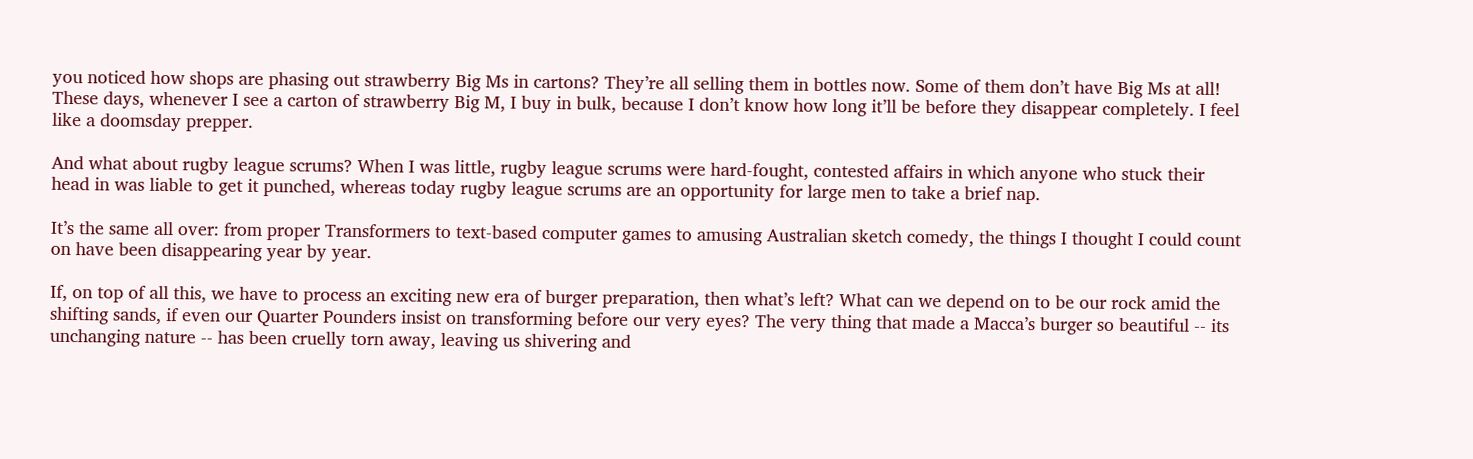you noticed how shops are phasing out strawberry Big Ms in cartons? They’re all selling them in bottles now. Some of them don’t have Big Ms at all! These days, whenever I see a carton of strawberry Big M, I buy in bulk, because I don’t know how long it’ll be before they disappear completely. I feel like a doomsday prepper.

And what about rugby league scrums? When I was little, rugby league scrums were hard-fought, contested affairs in which anyone who stuck their head in was liable to get it punched, whereas today rugby league scrums are an opportunity for large men to take a brief nap.

It’s the same all over: from proper Transformers to text-based computer games to amusing Australian sketch comedy, the things I thought I could count on have been disappearing year by year.

If, on top of all this, we have to process an exciting new era of burger preparation, then what’s left? What can we depend on to be our rock amid the shifting sands, if even our Quarter Pounders insist on transforming before our very eyes? The very thing that made a Macca’s burger so beautiful -- its unchanging nature -- has been cruelly torn away, leaving us shivering and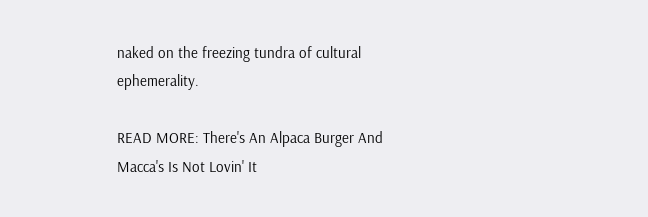naked on the freezing tundra of cultural ephemerality.

READ MORE: There's An Alpaca Burger And Macca's Is Not Lovin' It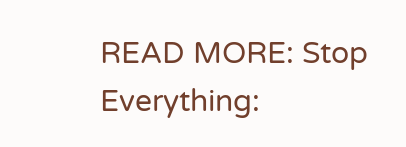READ MORE: Stop Everything: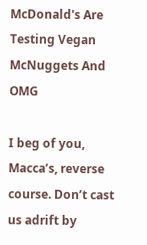McDonald's Are Testing Vegan McNuggets And OMG

I beg of you, Macca’s, reverse course. Don’t cast us adrift by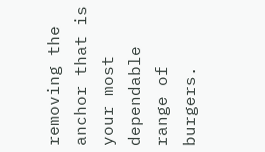removing the anchor that is your most dependable range of burgers.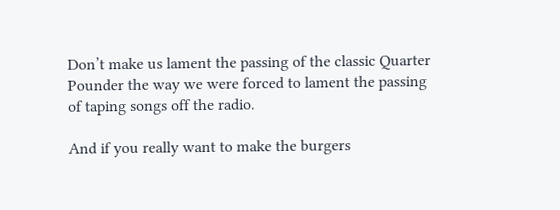Don’t make us lament the passing of the classic Quarter Pounder the way we were forced to lament the passing of taping songs off the radio.

And if you really want to make the burgers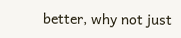better, why not just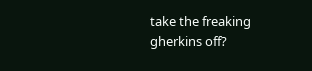take the freaking gherkins off?